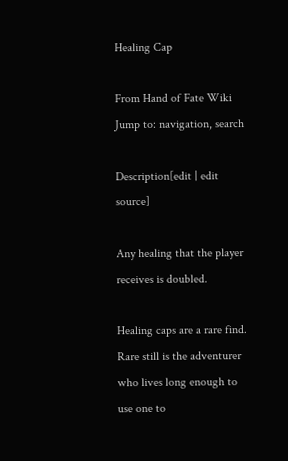Healing Cap

From Hand of Fate Wiki
Jump to: navigation, search

Description[edit | edit source]

Any healing that the player receives is doubled.

Healing caps are a rare find. Rare still is the adventurer who lives long enough to use one to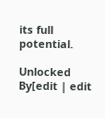its full potential.

Unlocked By[edit | edit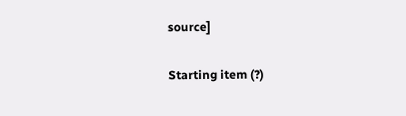source]

Starting item (?)